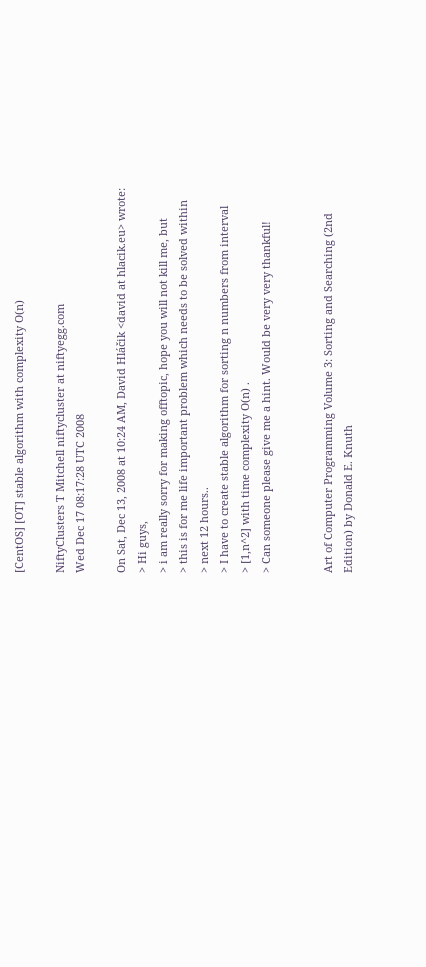[CentOS] [OT] stable algorithm with complexity O(n)

NiftyClusters T Mitchell niftycluster at niftyegg.com
Wed Dec 17 08:17:28 UTC 2008

On Sat, Dec 13, 2008 at 10:24 AM, David Hláčik <david at hlacik.eu> wrote:
> Hi guys,
> i am really sorry for making offtopic, hope you will not kill me, but
> this is for me life important problem which needs to be solved within
> next 12 hours..
> I have to create stable algorithm for sorting n numbers from interval
> [1,n^2] with time complexity O(n) .
> Can someone please give me a hint. Would be very very thankful!


Art of Computer Programming Volume 3: Sorting and Searching (2nd
Edition) by Donald E. Knuth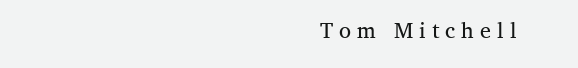T o m   M i t c h e l l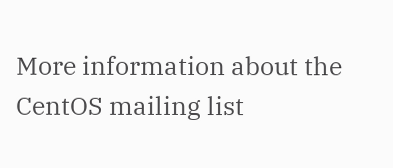More information about the CentOS mailing list